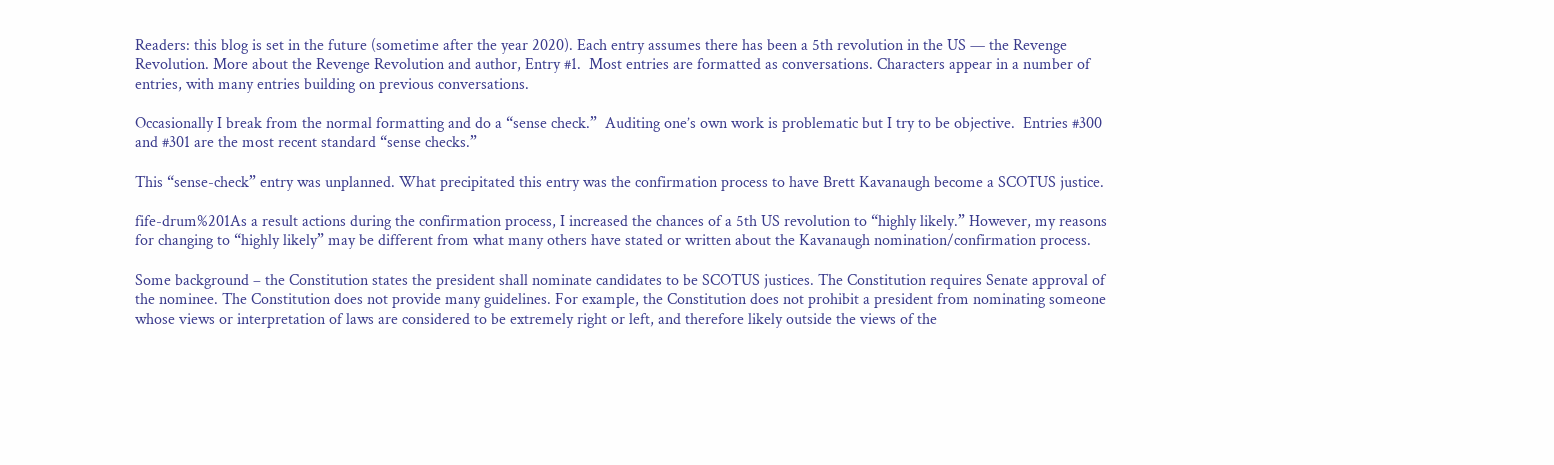Readers: this blog is set in the future (sometime after the year 2020). Each entry assumes there has been a 5th revolution in the US — the Revenge Revolution. More about the Revenge Revolution and author, Entry #1.  Most entries are formatted as conversations. Characters appear in a number of entries, with many entries building on previous conversations.

Occasionally I break from the normal formatting and do a “sense check.”  Auditing one’s own work is problematic but I try to be objective.  Entries #300 and #301 are the most recent standard “sense checks.”

This “sense-check” entry was unplanned. What precipitated this entry was the confirmation process to have Brett Kavanaugh become a SCOTUS justice.

fife-drum%201As a result actions during the confirmation process, I increased the chances of a 5th US revolution to “highly likely.” However, my reasons for changing to “highly likely” may be different from what many others have stated or written about the Kavanaugh nomination/confirmation process.

Some background – the Constitution states the president shall nominate candidates to be SCOTUS justices. The Constitution requires Senate approval of the nominee. The Constitution does not provide many guidelines. For example, the Constitution does not prohibit a president from nominating someone whose views or interpretation of laws are considered to be extremely right or left, and therefore likely outside the views of the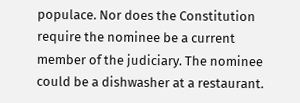populace. Nor does the Constitution require the nominee be a current member of the judiciary. The nominee could be a dishwasher at a restaurant.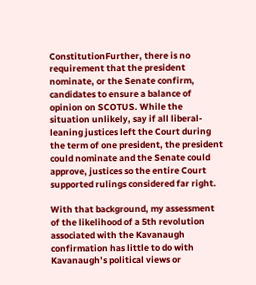ConstitutionFurther, there is no requirement that the president nominate, or the Senate confirm, candidates to ensure a balance of opinion on SCOTUS. While the situation unlikely, say if all liberal-leaning justices left the Court during the term of one president, the president could nominate and the Senate could approve, justices so the entire Court supported rulings considered far right.

With that background, my assessment of the likelihood of a 5th revolution associated with the Kavanaugh confirmation has little to do with Kavanaugh’s political views or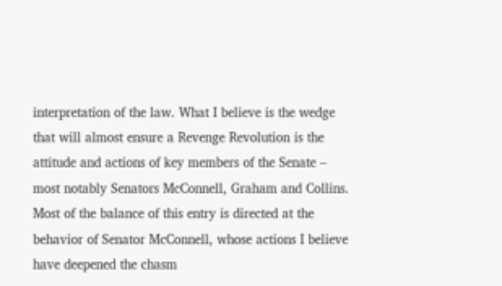interpretation of the law. What I believe is the wedge that will almost ensure a Revenge Revolution is the attitude and actions of key members of the Senate – most notably Senators McConnell, Graham and Collins. Most of the balance of this entry is directed at the behavior of Senator McConnell, whose actions I believe have deepened the chasm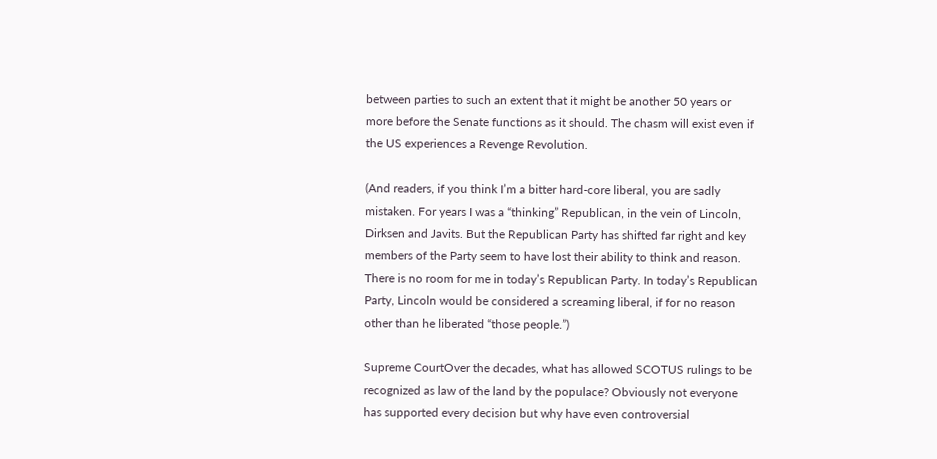between parties to such an extent that it might be another 50 years or more before the Senate functions as it should. The chasm will exist even if the US experiences a Revenge Revolution.

(And readers, if you think I’m a bitter hard-core liberal, you are sadly mistaken. For years I was a “thinking” Republican, in the vein of Lincoln, Dirksen and Javits. But the Republican Party has shifted far right and key members of the Party seem to have lost their ability to think and reason. There is no room for me in today’s Republican Party. In today’s Republican Party, Lincoln would be considered a screaming liberal, if for no reason other than he liberated “those people.”)

Supreme CourtOver the decades, what has allowed SCOTUS rulings to be recognized as law of the land by the populace? Obviously not everyone has supported every decision but why have even controversial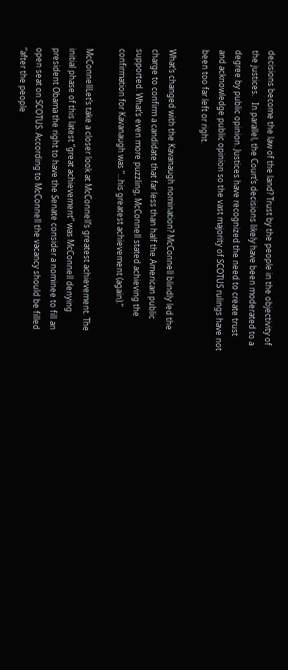decisions become the law of the land? Trust by the people in the objectivity of the justices.   In parallel, the Court’s decisions likely have been moderated to a degree by public opinion. Justices have recognized the need to create trust and acknowledge public opinion so the vast majority of SCOTUS rulings have not been too far left or right.

What’s changed with the Kavanaugh nomination? McConnell blindly led the charge to confirm a candidate that far less than half the American public supported. What’s even more puzzling, McConnell stated achieving the confirmation for Kavanaugh was “…his greatest achievement (again).”

McConnellLet’s take a closer look at McConnell’s greatest achievement. The initial phase of this latest “great achievement” was McConnell denying president Obama the right to have the Senate consider a nominee to fill an open seat on SCOTUS. According to McConnell the vacancy should be filled “after the people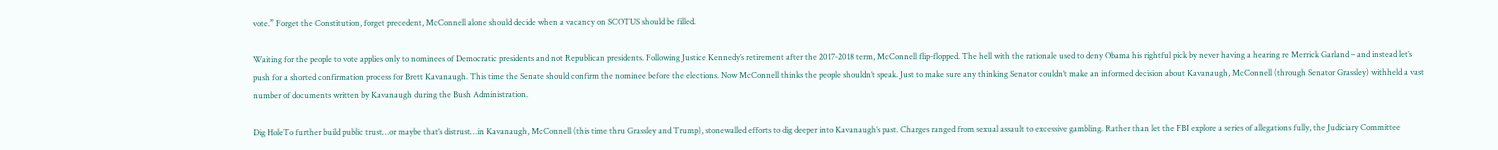vote.” Forget the Constitution, forget precedent, McConnell alone should decide when a vacancy on SCOTUS should be filled.

Waiting for the people to vote applies only to nominees of Democratic presidents and not Republican presidents. Following Justice Kennedy’s retirement after the 2017-2018 term, McConnell flip-flopped. The hell with the rationale used to deny Obama his rightful pick by never having a hearing re Merrick Garland – and instead let’s push for a shorted confirmation process for Brett Kavanaugh. This time the Senate should confirm the nominee before the elections. Now McConnell thinks the people shouldn’t speak. Just to make sure any thinking Senator couldn’t make an informed decision about Kavanaugh, McConnell (through Senator Grassley) withheld a vast number of documents written by Kavanaugh during the Bush Administration.

Dig HoleTo further build public trust…or maybe that’s distrust…in Kavanaugh, McConnell (this time thru Grassley and Trump), stonewalled efforts to dig deeper into Kavanaugh’s past. Charges ranged from sexual assault to excessive gambling. Rather than let the FBI explore a series of allegations fully, the Judiciary Committee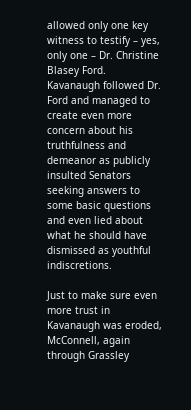allowed only one key witness to testify – yes, only one – Dr. Christine Blasey Ford.   Kavanaugh followed Dr. Ford and managed to create even more concern about his truthfulness and demeanor as publicly insulted Senators seeking answers to some basic questions and even lied about what he should have dismissed as youthful indiscretions.

Just to make sure even more trust in Kavanaugh was eroded, McConnell, again through Grassley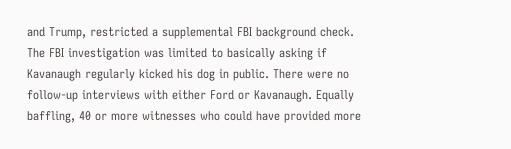and Trump, restricted a supplemental FBI background check. The FBI investigation was limited to basically asking if Kavanaugh regularly kicked his dog in public. There were no follow-up interviews with either Ford or Kavanaugh. Equally baffling, 40 or more witnesses who could have provided more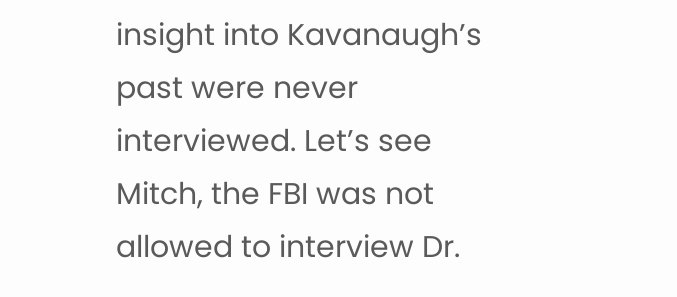insight into Kavanaugh’s past were never interviewed. Let’s see Mitch, the FBI was not allowed to interview Dr.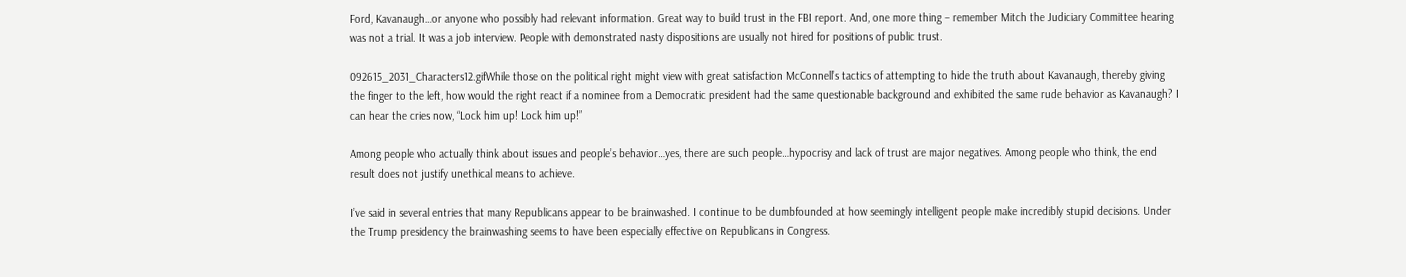Ford, Kavanaugh…or anyone who possibly had relevant information. Great way to build trust in the FBI report. And, one more thing – remember Mitch the Judiciary Committee hearing was not a trial. It was a job interview. People with demonstrated nasty dispositions are usually not hired for positions of public trust.

092615_2031_Characters12.gifWhile those on the political right might view with great satisfaction McConnell’s tactics of attempting to hide the truth about Kavanaugh, thereby giving the finger to the left, how would the right react if a nominee from a Democratic president had the same questionable background and exhibited the same rude behavior as Kavanaugh? I can hear the cries now, “Lock him up! Lock him up!”

Among people who actually think about issues and people’s behavior…yes, there are such people…hypocrisy and lack of trust are major negatives. Among people who think, the end result does not justify unethical means to achieve.

I’ve said in several entries that many Republicans appear to be brainwashed. I continue to be dumbfounded at how seemingly intelligent people make incredibly stupid decisions. Under the Trump presidency the brainwashing seems to have been especially effective on Republicans in Congress.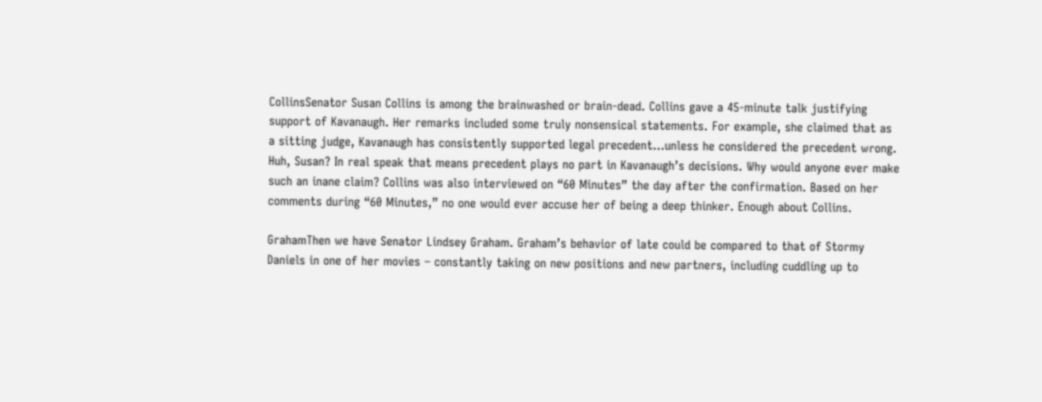CollinsSenator Susan Collins is among the brainwashed or brain-dead. Collins gave a 45-minute talk justifying support of Kavanaugh. Her remarks included some truly nonsensical statements. For example, she claimed that as a sitting judge, Kavanaugh has consistently supported legal precedent…unless he considered the precedent wrong. Huh, Susan? In real speak that means precedent plays no part in Kavanaugh’s decisions. Why would anyone ever make such an inane claim? Collins was also interviewed on “60 Minutes” the day after the confirmation. Based on her comments during “60 Minutes,” no one would ever accuse her of being a deep thinker. Enough about Collins.

GrahamThen we have Senator Lindsey Graham. Graham’s behavior of late could be compared to that of Stormy Daniels in one of her movies – constantly taking on new positions and new partners, including cuddling up to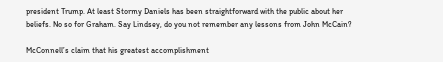president Trump. At least Stormy Daniels has been straightforward with the public about her beliefs. No so for Graham. Say Lindsey, do you not remember any lessons from John McCain?

McConnell’s claim that his greatest accomplishment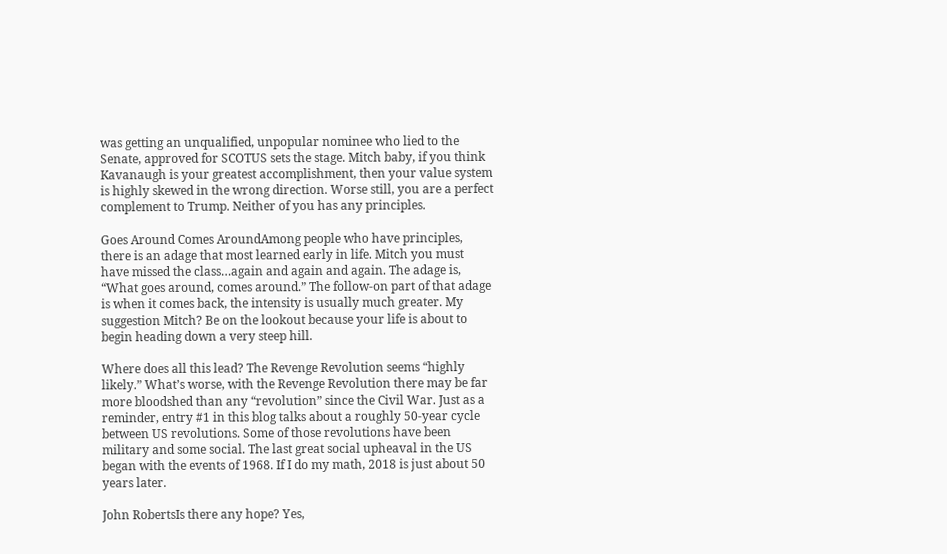was getting an unqualified, unpopular nominee who lied to the Senate, approved for SCOTUS sets the stage. Mitch baby, if you think Kavanaugh is your greatest accomplishment, then your value system is highly skewed in the wrong direction. Worse still, you are a perfect complement to Trump. Neither of you has any principles.

Goes Around Comes AroundAmong people who have principles, there is an adage that most learned early in life. Mitch you must have missed the class…again and again and again. The adage is, “What goes around, comes around.” The follow-on part of that adage is when it comes back, the intensity is usually much greater. My suggestion Mitch? Be on the lookout because your life is about to begin heading down a very steep hill.

Where does all this lead? The Revenge Revolution seems “highly likely.” What’s worse, with the Revenge Revolution there may be far more bloodshed than any “revolution” since the Civil War. Just as a reminder, entry #1 in this blog talks about a roughly 50-year cycle between US revolutions. Some of those revolutions have been military and some social. The last great social upheaval in the US began with the events of 1968. If I do my math, 2018 is just about 50 years later.

John RobertsIs there any hope? Yes,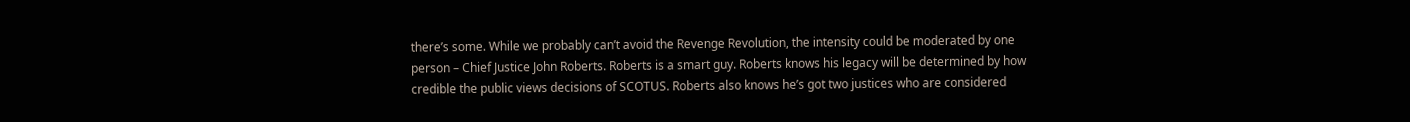there’s some. While we probably can’t avoid the Revenge Revolution, the intensity could be moderated by one person – Chief Justice John Roberts. Roberts is a smart guy. Roberts knows his legacy will be determined by how credible the public views decisions of SCOTUS. Roberts also knows he’s got two justices who are considered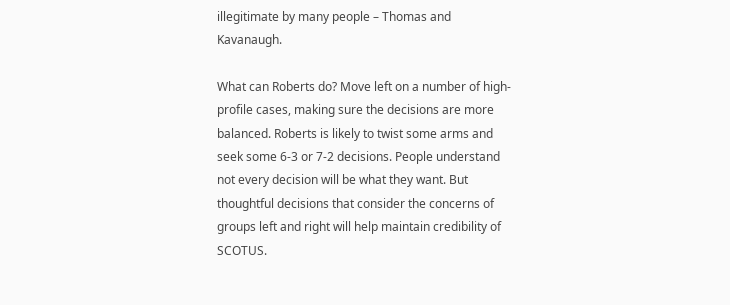illegitimate by many people – Thomas and Kavanaugh.

What can Roberts do? Move left on a number of high-profile cases, making sure the decisions are more balanced. Roberts is likely to twist some arms and seek some 6-3 or 7-2 decisions. People understand not every decision will be what they want. But thoughtful decisions that consider the concerns of groups left and right will help maintain credibility of SCOTUS.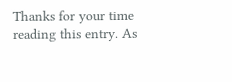Thanks for your time reading this entry. As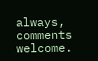always, comments welcome.